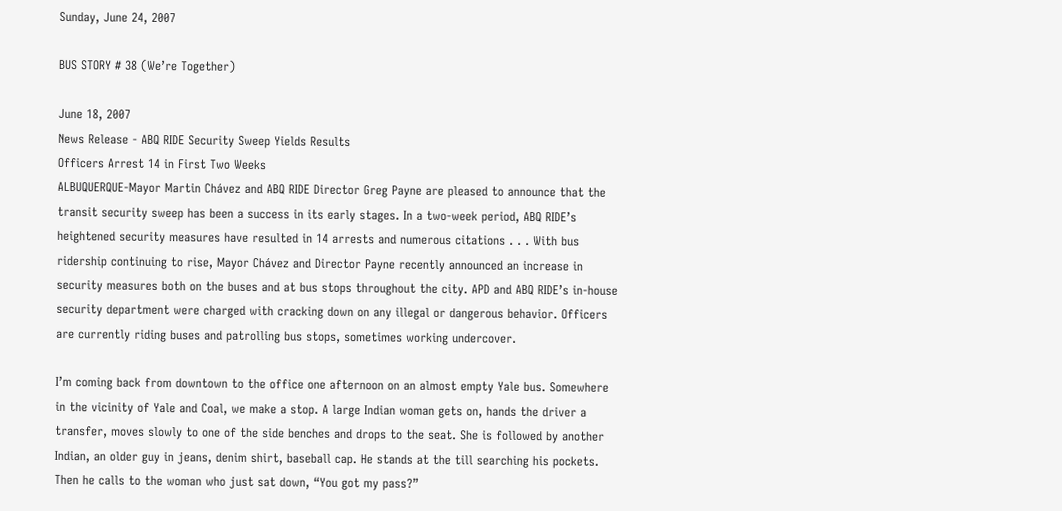Sunday, June 24, 2007

BUS STORY # 38 (We’re Together)

June 18, 2007
News Release - ABQ RIDE Security Sweep Yields Results
Officers Arrest 14 in First Two Weeks
ALBUQUERQUE-Mayor Martin Chávez and ABQ RIDE Director Greg Payne are pleased to announce that the transit security sweep has been a success in its early stages. In a two-week period, ABQ RIDE’s heightened security measures have resulted in 14 arrests and numerous citations . . . With bus ridership continuing to rise, Mayor Chávez and Director Payne recently announced an increase in security measures both on the buses and at bus stops throughout the city. APD and ABQ RIDE’s in-house security department were charged with cracking down on any illegal or dangerous behavior. Officers are currently riding buses and patrolling bus stops, sometimes working undercover.

I’m coming back from downtown to the office one afternoon on an almost empty Yale bus. Somewhere in the vicinity of Yale and Coal, we make a stop. A large Indian woman gets on, hands the driver a transfer, moves slowly to one of the side benches and drops to the seat. She is followed by another Indian, an older guy in jeans, denim shirt, baseball cap. He stands at the till searching his pockets. Then he calls to the woman who just sat down, “You got my pass?”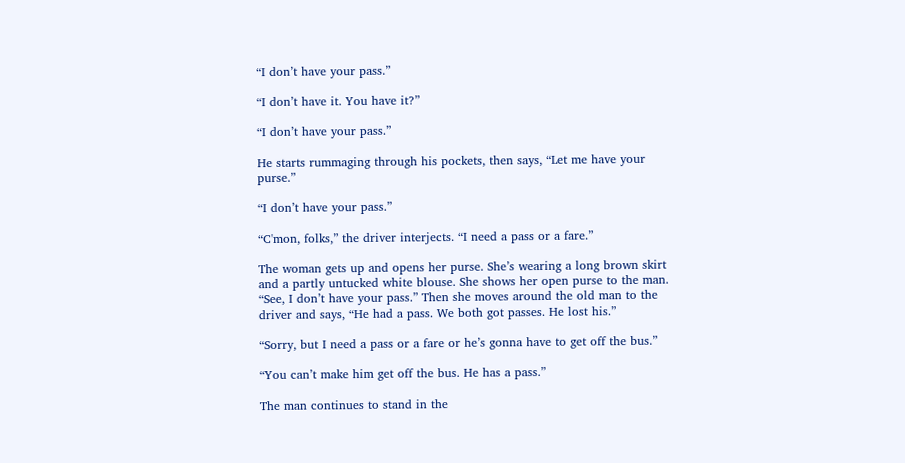“I don’t have your pass.”

“I don’t have it. You have it?”

“I don’t have your pass.”

He starts rummaging through his pockets, then says, “Let me have your purse.”

“I don’t have your pass.”

“C'mon, folks,” the driver interjects. “I need a pass or a fare.”

The woman gets up and opens her purse. She’s wearing a long brown skirt and a partly untucked white blouse. She shows her open purse to the man. “See, I don’t have your pass.” Then she moves around the old man to the driver and says, “He had a pass. We both got passes. He lost his.”

“Sorry, but I need a pass or a fare or he’s gonna have to get off the bus.”

“You can’t make him get off the bus. He has a pass.”

The man continues to stand in the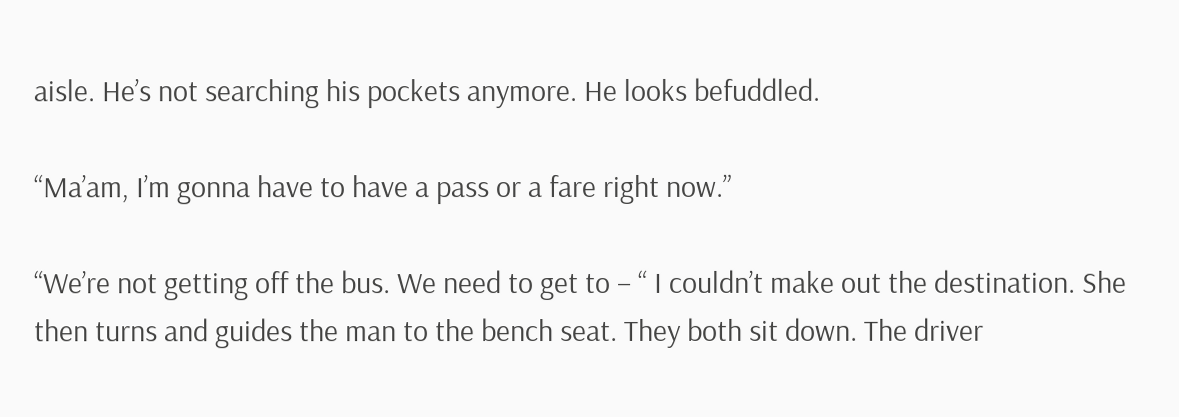aisle. He’s not searching his pockets anymore. He looks befuddled.

“Ma’am, I’m gonna have to have a pass or a fare right now.”

“We’re not getting off the bus. We need to get to – “ I couldn’t make out the destination. She then turns and guides the man to the bench seat. They both sit down. The driver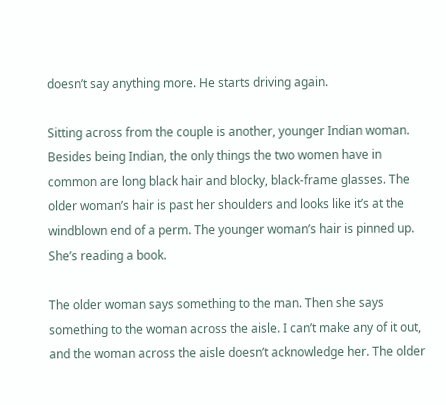doesn’t say anything more. He starts driving again.

Sitting across from the couple is another, younger Indian woman. Besides being Indian, the only things the two women have in common are long black hair and blocky, black-frame glasses. The older woman’s hair is past her shoulders and looks like it’s at the windblown end of a perm. The younger woman’s hair is pinned up. She’s reading a book.

The older woman says something to the man. Then she says something to the woman across the aisle. I can’t make any of it out, and the woman across the aisle doesn’t acknowledge her. The older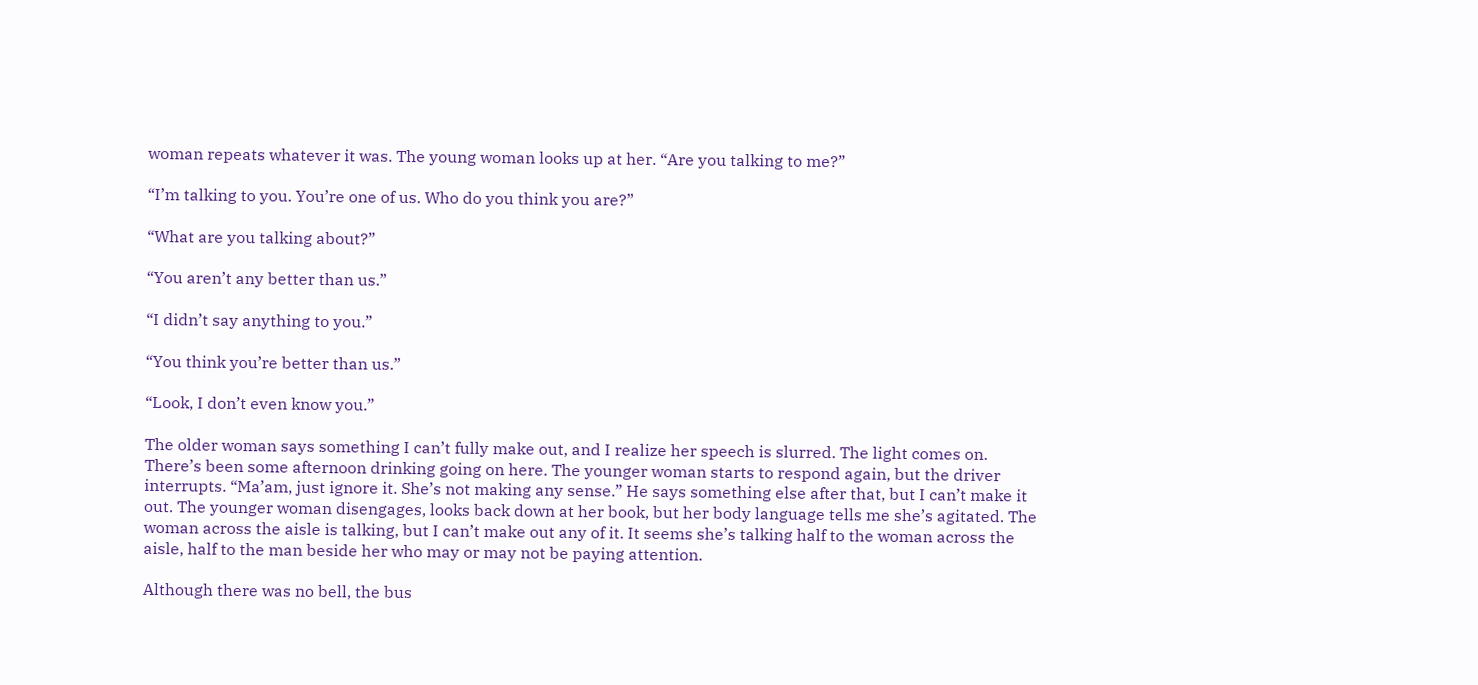woman repeats whatever it was. The young woman looks up at her. “Are you talking to me?”

“I’m talking to you. You’re one of us. Who do you think you are?”

“What are you talking about?”

“You aren’t any better than us.”

“I didn’t say anything to you.”

“You think you’re better than us.”

“Look, I don’t even know you.”

The older woman says something I can’t fully make out, and I realize her speech is slurred. The light comes on. There’s been some afternoon drinking going on here. The younger woman starts to respond again, but the driver interrupts. “Ma’am, just ignore it. She’s not making any sense.” He says something else after that, but I can’t make it out. The younger woman disengages, looks back down at her book, but her body language tells me she’s agitated. The woman across the aisle is talking, but I can’t make out any of it. It seems she’s talking half to the woman across the aisle, half to the man beside her who may or may not be paying attention.

Although there was no bell, the bus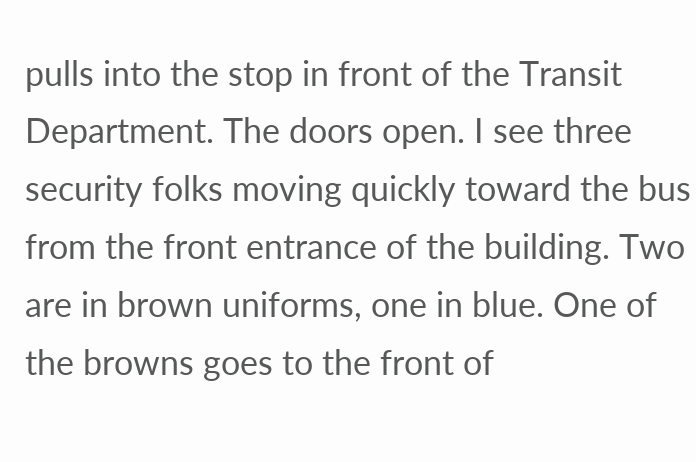pulls into the stop in front of the Transit Department. The doors open. I see three security folks moving quickly toward the bus from the front entrance of the building. Two are in brown uniforms, one in blue. One of the browns goes to the front of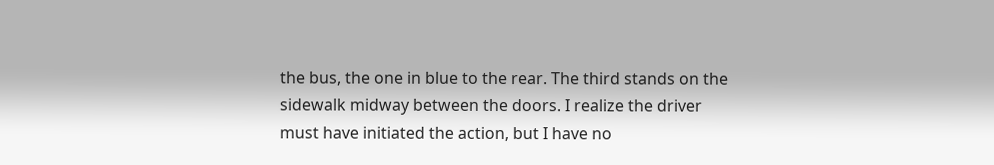the bus, the one in blue to the rear. The third stands on the sidewalk midway between the doors. I realize the driver must have initiated the action, but I have no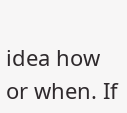idea how or when. If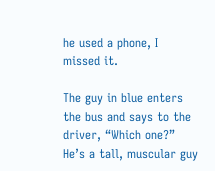he used a phone, I missed it.

The guy in blue enters the bus and says to the driver, “Which one?” He’s a tall, muscular guy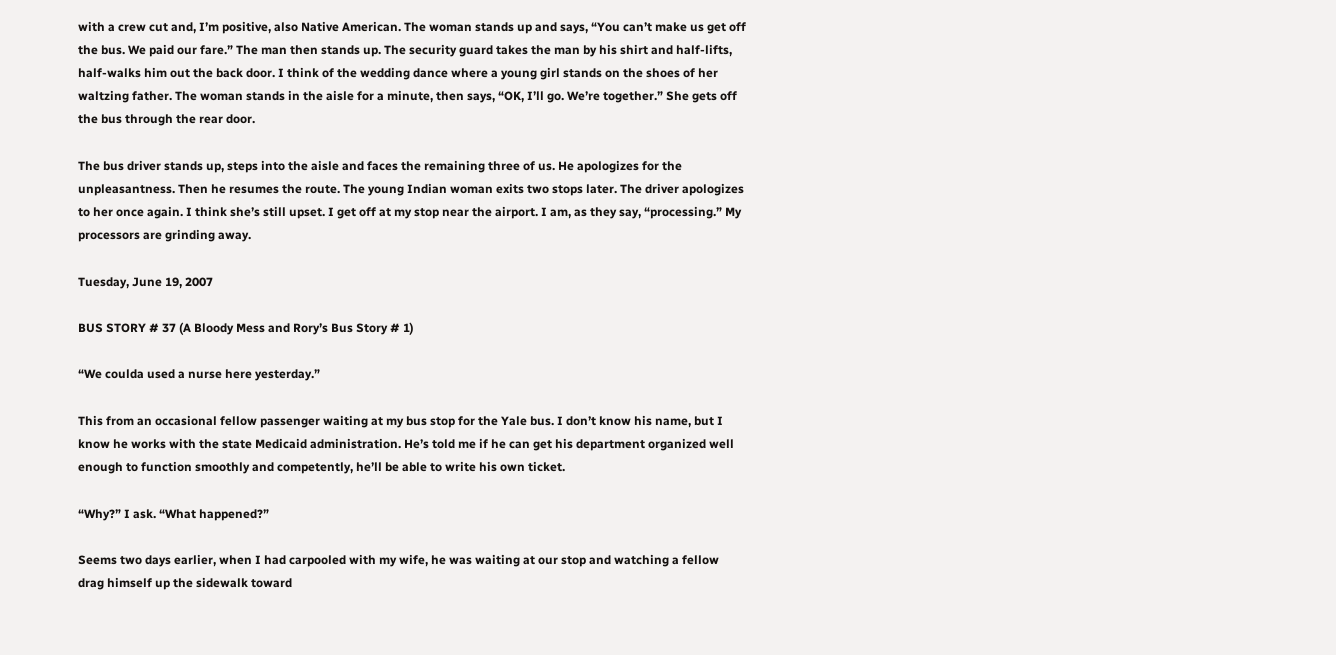with a crew cut and, I’m positive, also Native American. The woman stands up and says, “You can’t make us get off the bus. We paid our fare.” The man then stands up. The security guard takes the man by his shirt and half-lifts, half-walks him out the back door. I think of the wedding dance where a young girl stands on the shoes of her waltzing father. The woman stands in the aisle for a minute, then says, “OK, I’ll go. We’re together.” She gets off the bus through the rear door.

The bus driver stands up, steps into the aisle and faces the remaining three of us. He apologizes for the unpleasantness. Then he resumes the route. The young Indian woman exits two stops later. The driver apologizes to her once again. I think she’s still upset. I get off at my stop near the airport. I am, as they say, “processing.” My processors are grinding away.

Tuesday, June 19, 2007

BUS STORY # 37 (A Bloody Mess and Rory’s Bus Story # 1)

“We coulda used a nurse here yesterday.”

This from an occasional fellow passenger waiting at my bus stop for the Yale bus. I don’t know his name, but I know he works with the state Medicaid administration. He’s told me if he can get his department organized well enough to function smoothly and competently, he’ll be able to write his own ticket.

“Why?” I ask. “What happened?”

Seems two days earlier, when I had carpooled with my wife, he was waiting at our stop and watching a fellow drag himself up the sidewalk toward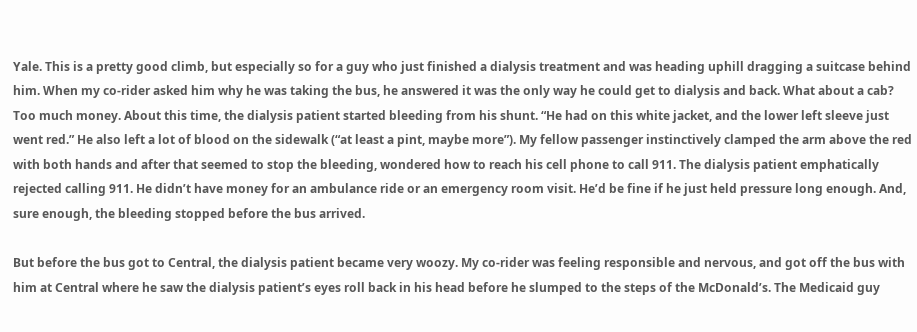Yale. This is a pretty good climb, but especially so for a guy who just finished a dialysis treatment and was heading uphill dragging a suitcase behind him. When my co-rider asked him why he was taking the bus, he answered it was the only way he could get to dialysis and back. What about a cab? Too much money. About this time, the dialysis patient started bleeding from his shunt. “He had on this white jacket, and the lower left sleeve just went red.” He also left a lot of blood on the sidewalk (“at least a pint, maybe more”). My fellow passenger instinctively clamped the arm above the red with both hands and after that seemed to stop the bleeding, wondered how to reach his cell phone to call 911. The dialysis patient emphatically rejected calling 911. He didn’t have money for an ambulance ride or an emergency room visit. He’d be fine if he just held pressure long enough. And, sure enough, the bleeding stopped before the bus arrived.

But before the bus got to Central, the dialysis patient became very woozy. My co-rider was feeling responsible and nervous, and got off the bus with him at Central where he saw the dialysis patient’s eyes roll back in his head before he slumped to the steps of the McDonald’s. The Medicaid guy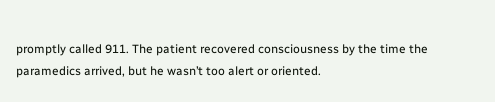promptly called 911. The patient recovered consciousness by the time the paramedics arrived, but he wasn’t too alert or oriented.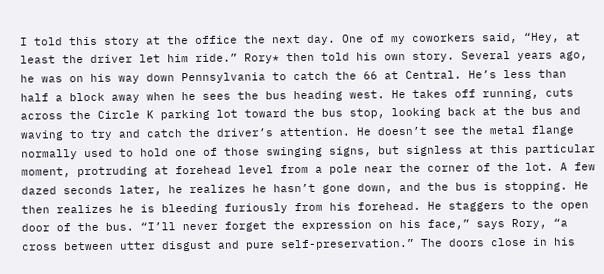I told this story at the office the next day. One of my coworkers said, “Hey, at least the driver let him ride.” Rory* then told his own story. Several years ago, he was on his way down Pennsylvania to catch the 66 at Central. He’s less than half a block away when he sees the bus heading west. He takes off running, cuts across the Circle K parking lot toward the bus stop, looking back at the bus and waving to try and catch the driver’s attention. He doesn’t see the metal flange normally used to hold one of those swinging signs, but signless at this particular moment, protruding at forehead level from a pole near the corner of the lot. A few dazed seconds later, he realizes he hasn’t gone down, and the bus is stopping. He then realizes he is bleeding furiously from his forehead. He staggers to the open door of the bus. “I’ll never forget the expression on his face,” says Rory, “a cross between utter disgust and pure self-preservation.” The doors close in his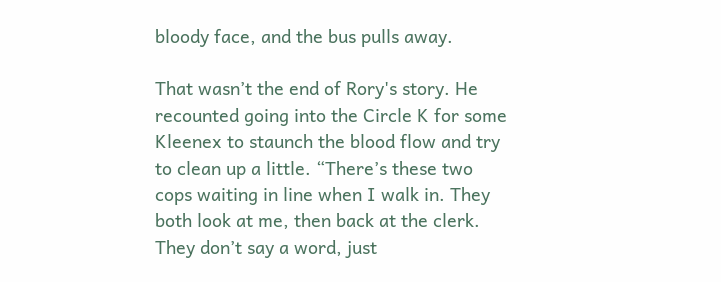bloody face, and the bus pulls away.

That wasn’t the end of Rory's story. He recounted going into the Circle K for some Kleenex to staunch the blood flow and try to clean up a little. “There’s these two cops waiting in line when I walk in. They both look at me, then back at the clerk. They don’t say a word, just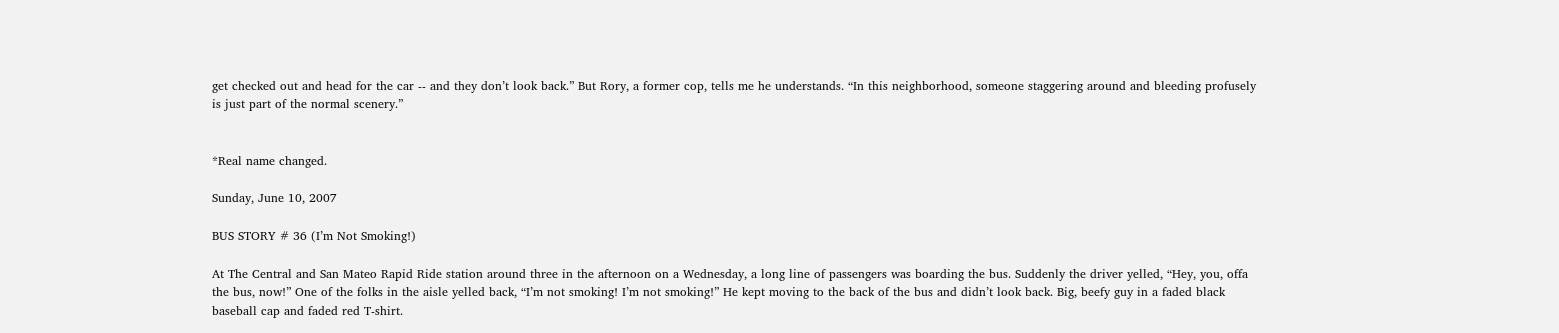get checked out and head for the car -- and they don’t look back.” But Rory, a former cop, tells me he understands. “In this neighborhood, someone staggering around and bleeding profusely is just part of the normal scenery.”


*Real name changed.

Sunday, June 10, 2007

BUS STORY # 36 (I’m Not Smoking!)

At The Central and San Mateo Rapid Ride station around three in the afternoon on a Wednesday, a long line of passengers was boarding the bus. Suddenly the driver yelled, “Hey, you, offa the bus, now!” One of the folks in the aisle yelled back, “I’m not smoking! I’m not smoking!” He kept moving to the back of the bus and didn’t look back. Big, beefy guy in a faded black baseball cap and faded red T-shirt.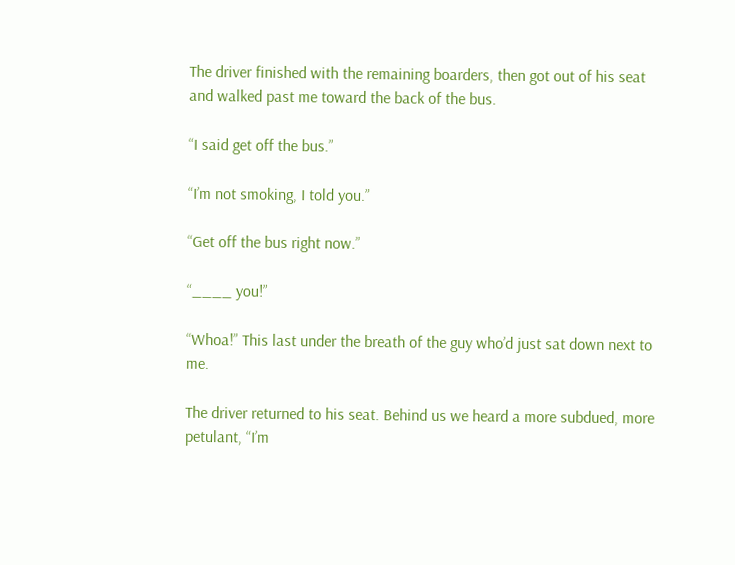The driver finished with the remaining boarders, then got out of his seat and walked past me toward the back of the bus.

“I said get off the bus.”

“I’m not smoking, I told you.”

“Get off the bus right now.”

“____ you!”

“Whoa!” This last under the breath of the guy who’d just sat down next to me.

The driver returned to his seat. Behind us we heard a more subdued, more petulant, “I’m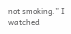not smoking.” I watched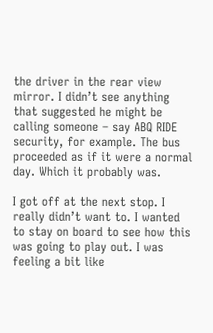the driver in the rear view mirror. I didn’t see anything that suggested he might be calling someone – say ABQ RIDE security, for example. The bus proceeded as if it were a normal day. Which it probably was.

I got off at the next stop. I really didn’t want to. I wanted to stay on board to see how this was going to play out. I was feeling a bit like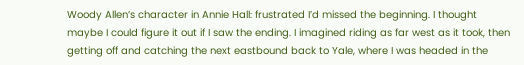Woody Allen’s character in Annie Hall: frustrated I’d missed the beginning. I thought maybe I could figure it out if I saw the ending. I imagined riding as far west as it took, then getting off and catching the next eastbound back to Yale, where I was headed in the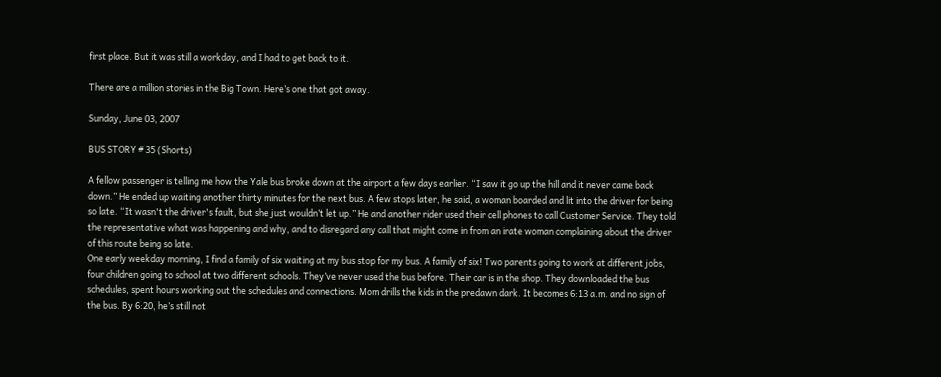first place. But it was still a workday, and I had to get back to it.

There are a million stories in the Big Town. Here’s one that got away.

Sunday, June 03, 2007

BUS STORY # 35 (Shorts)

A fellow passenger is telling me how the Yale bus broke down at the airport a few days earlier. “I saw it go up the hill and it never came back down.” He ended up waiting another thirty minutes for the next bus. A few stops later, he said, a woman boarded and lit into the driver for being so late. “It wasn't the driver's fault, but she just wouldn’t let up.” He and another rider used their cell phones to call Customer Service. They told the representative what was happening and why, and to disregard any call that might come in from an irate woman complaining about the driver of this route being so late.
One early weekday morning, I find a family of six waiting at my bus stop for my bus. A family of six! Two parents going to work at different jobs, four children going to school at two different schools. They’ve never used the bus before. Their car is in the shop. They downloaded the bus schedules, spent hours working out the schedules and connections. Mom drills the kids in the predawn dark. It becomes 6:13 a.m. and no sign of the bus. By 6:20, he’s still not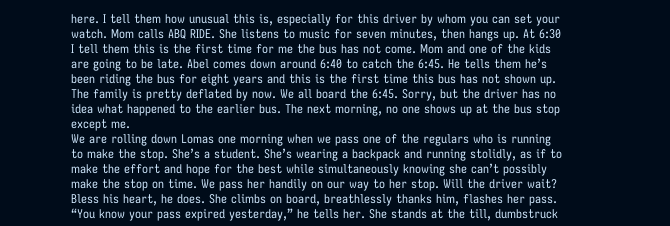here. I tell them how unusual this is, especially for this driver by whom you can set your watch. Mom calls ABQ RIDE. She listens to music for seven minutes, then hangs up. At 6:30 I tell them this is the first time for me the bus has not come. Mom and one of the kids are going to be late. Abel comes down around 6:40 to catch the 6:45. He tells them he’s been riding the bus for eight years and this is the first time this bus has not shown up. The family is pretty deflated by now. We all board the 6:45. Sorry, but the driver has no idea what happened to the earlier bus. The next morning, no one shows up at the bus stop except me.
We are rolling down Lomas one morning when we pass one of the regulars who is running to make the stop. She’s a student. She’s wearing a backpack and running stolidly, as if to make the effort and hope for the best while simultaneously knowing she can’t possibly make the stop on time. We pass her handily on our way to her stop. Will the driver wait? Bless his heart, he does. She climbs on board, breathlessly thanks him, flashes her pass. “You know your pass expired yesterday,” he tells her. She stands at the till, dumbstruck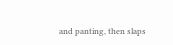and panting, then slaps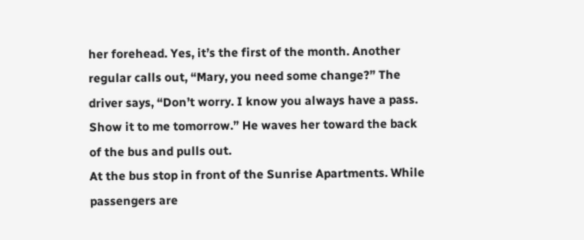her forehead. Yes, it’s the first of the month. Another regular calls out, “Mary, you need some change?” The driver says, “Don’t worry. I know you always have a pass. Show it to me tomorrow.” He waves her toward the back of the bus and pulls out.
At the bus stop in front of the Sunrise Apartments. While passengers are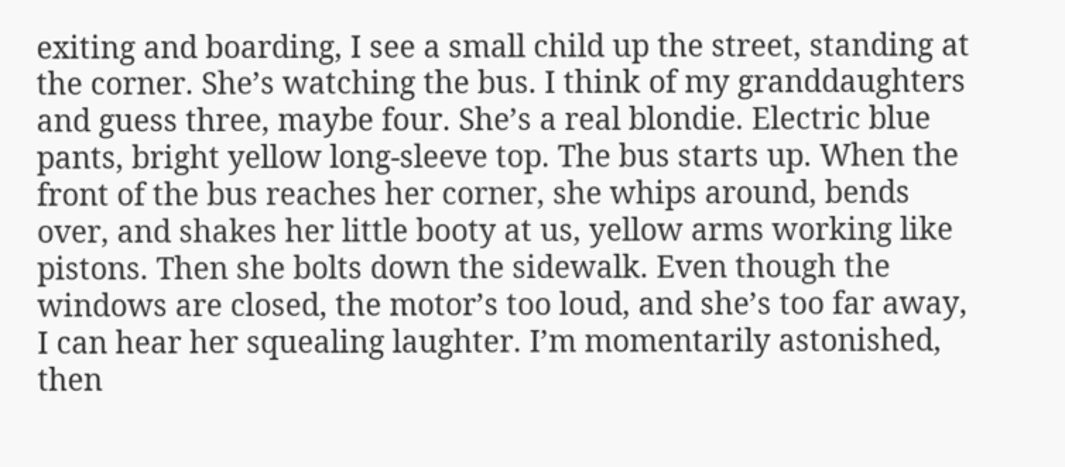exiting and boarding, I see a small child up the street, standing at the corner. She’s watching the bus. I think of my granddaughters and guess three, maybe four. She’s a real blondie. Electric blue pants, bright yellow long-sleeve top. The bus starts up. When the front of the bus reaches her corner, she whips around, bends over, and shakes her little booty at us, yellow arms working like pistons. Then she bolts down the sidewalk. Even though the windows are closed, the motor’s too loud, and she’s too far away, I can hear her squealing laughter. I’m momentarily astonished, then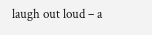laugh out loud – a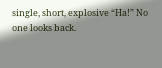single, short, explosive “Ha!” No one looks back.